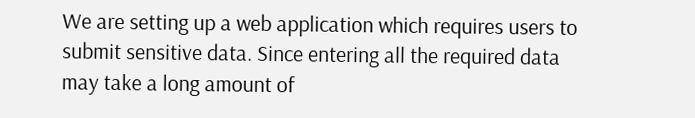We are setting up a web application which requires users to submit sensitive data. Since entering all the required data may take a long amount of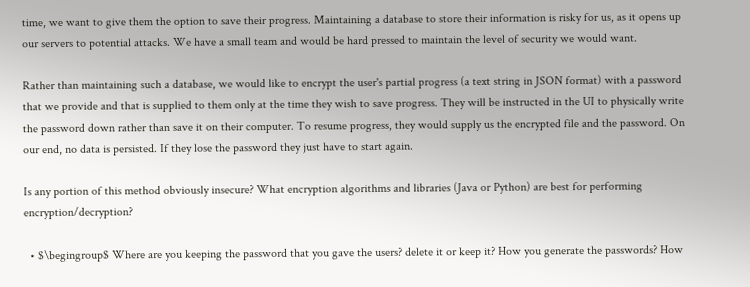time, we want to give them the option to save their progress. Maintaining a database to store their information is risky for us, as it opens up our servers to potential attacks. We have a small team and would be hard pressed to maintain the level of security we would want.

Rather than maintaining such a database, we would like to encrypt the user's partial progress (a text string in JSON format) with a password that we provide and that is supplied to them only at the time they wish to save progress. They will be instructed in the UI to physically write the password down rather than save it on their computer. To resume progress, they would supply us the encrypted file and the password. On our end, no data is persisted. If they lose the password they just have to start again.

Is any portion of this method obviously insecure? What encryption algorithms and libraries (Java or Python) are best for performing encryption/decryption?

  • $\begingroup$ Where are you keeping the password that you gave the users? delete it or keep it? How you generate the passwords? How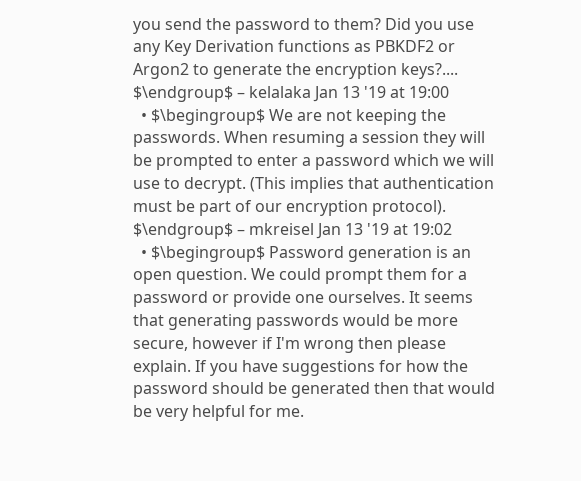you send the password to them? Did you use any Key Derivation functions as PBKDF2 or Argon2 to generate the encryption keys?.... $\endgroup$ – kelalaka Jan 13 '19 at 19:00
  • $\begingroup$ We are not keeping the passwords. When resuming a session they will be prompted to enter a password which we will use to decrypt. (This implies that authentication must be part of our encryption protocol). $\endgroup$ – mkreisel Jan 13 '19 at 19:02
  • $\begingroup$ Password generation is an open question. We could prompt them for a password or provide one ourselves. It seems that generating passwords would be more secure, however if I'm wrong then please explain. If you have suggestions for how the password should be generated then that would be very helpful for me.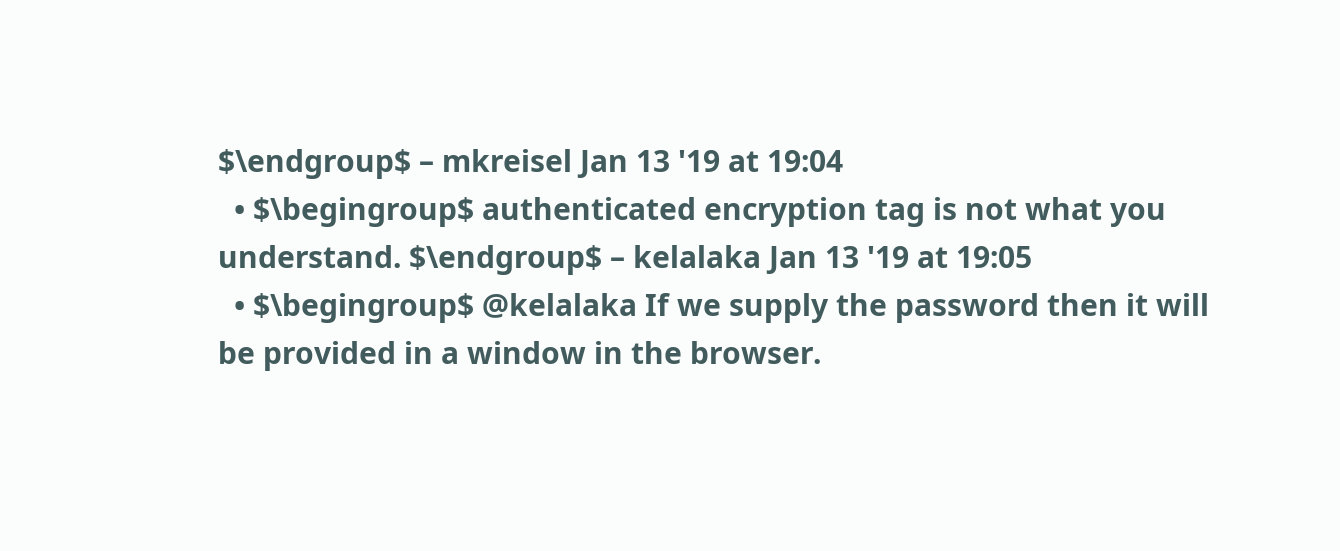$\endgroup$ – mkreisel Jan 13 '19 at 19:04
  • $\begingroup$ authenticated encryption tag is not what you understand. $\endgroup$ – kelalaka Jan 13 '19 at 19:05
  • $\begingroup$ @kelalaka If we supply the password then it will be provided in a window in the browser.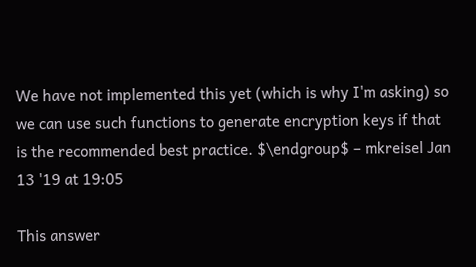We have not implemented this yet (which is why I'm asking) so we can use such functions to generate encryption keys if that is the recommended best practice. $\endgroup$ – mkreisel Jan 13 '19 at 19:05

This answer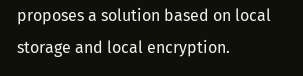proposes a solution based on local storage and local encryption.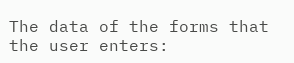The data of the forms that the user enters: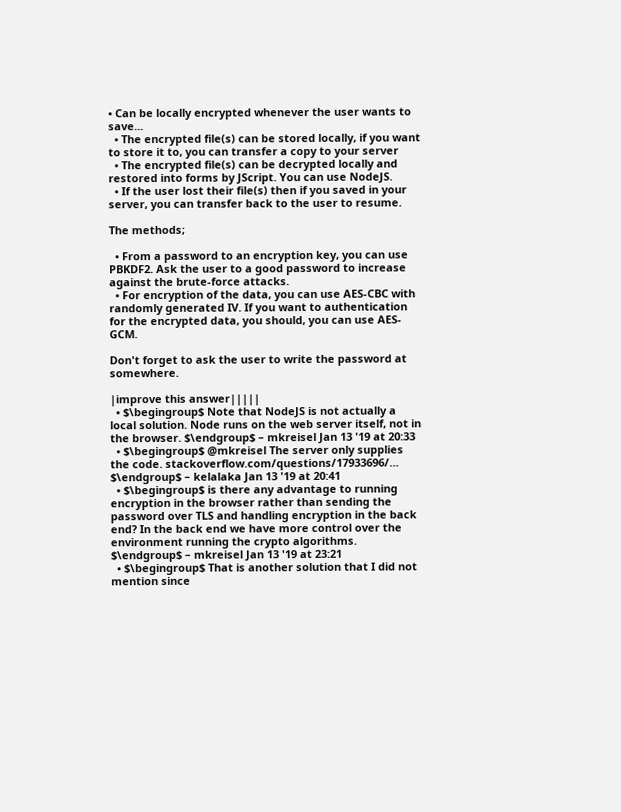• Can be locally encrypted whenever the user wants to save...
  • The encrypted file(s) can be stored locally, if you want to store it to, you can transfer a copy to your server
  • The encrypted file(s) can be decrypted locally and restored into forms by JScript. You can use NodeJS.
  • If the user lost their file(s) then if you saved in your server, you can transfer back to the user to resume.

The methods;

  • From a password to an encryption key, you can use PBKDF2. Ask the user to a good password to increase against the brute-force attacks.
  • For encryption of the data, you can use AES-CBC with randomly generated IV. If you want to authentication for the encrypted data, you should, you can use AES-GCM.

Don't forget to ask the user to write the password at somewhere.

|improve this answer|||||
  • $\begingroup$ Note that NodeJS is not actually a local solution. Node runs on the web server itself, not in the browser. $\endgroup$ – mkreisel Jan 13 '19 at 20:33
  • $\begingroup$ @mkreisel The server only supplies the code. stackoverflow.com/questions/17933696/… $\endgroup$ – kelalaka Jan 13 '19 at 20:41
  • $\begingroup$ is there any advantage to running encryption in the browser rather than sending the password over TLS and handling encryption in the back end? In the back end we have more control over the environment running the crypto algorithms. $\endgroup$ – mkreisel Jan 13 '19 at 23:21
  • $\begingroup$ That is another solution that I did not mention since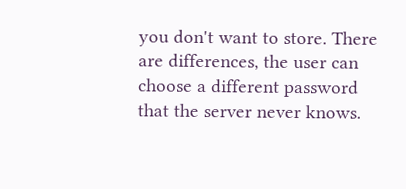you don't want to store. There are differences, the user can choose a different password that the server never knows.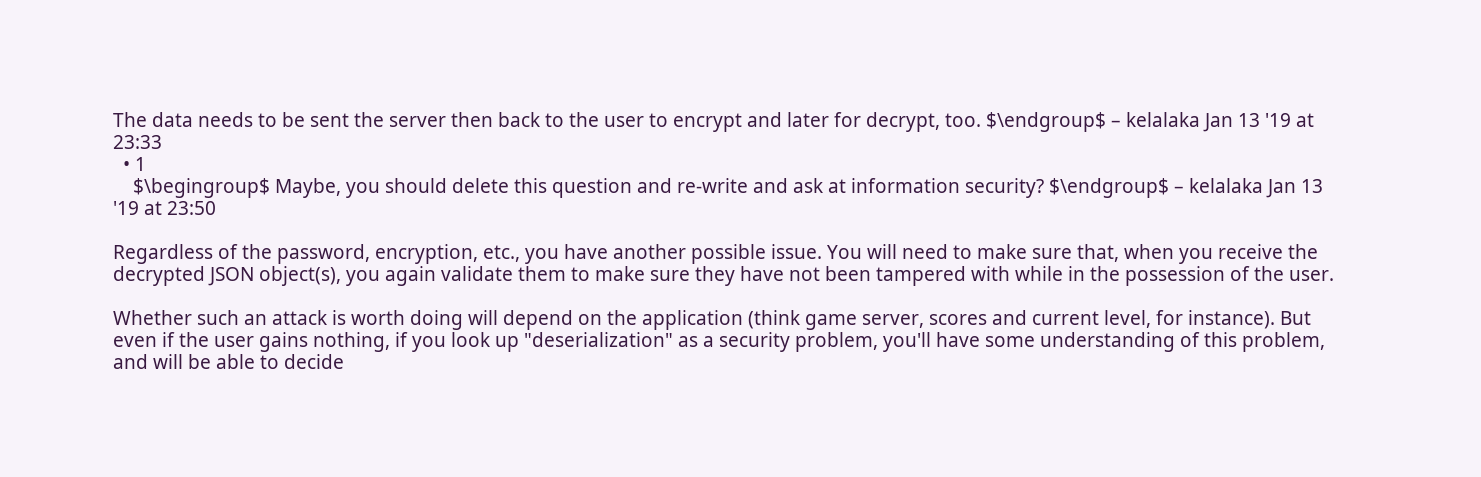The data needs to be sent the server then back to the user to encrypt and later for decrypt, too. $\endgroup$ – kelalaka Jan 13 '19 at 23:33
  • 1
    $\begingroup$ Maybe, you should delete this question and re-write and ask at information security? $\endgroup$ – kelalaka Jan 13 '19 at 23:50

Regardless of the password, encryption, etc., you have another possible issue. You will need to make sure that, when you receive the decrypted JSON object(s), you again validate them to make sure they have not been tampered with while in the possession of the user.

Whether such an attack is worth doing will depend on the application (think game server, scores and current level, for instance). But even if the user gains nothing, if you look up "deserialization" as a security problem, you'll have some understanding of this problem, and will be able to decide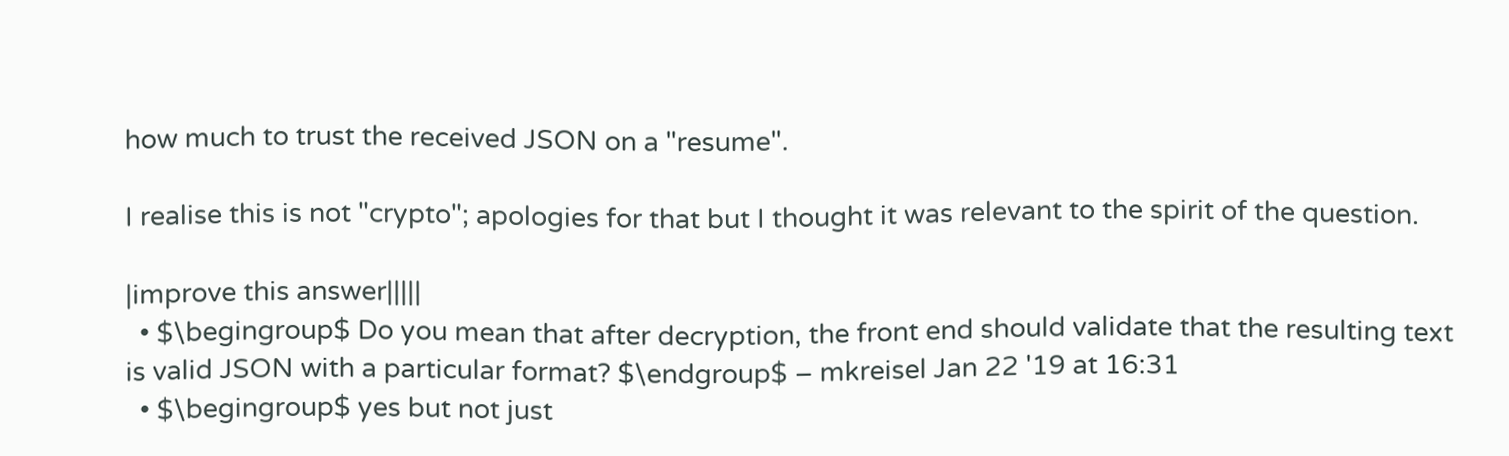how much to trust the received JSON on a "resume".

I realise this is not "crypto"; apologies for that but I thought it was relevant to the spirit of the question.

|improve this answer|||||
  • $\begingroup$ Do you mean that after decryption, the front end should validate that the resulting text is valid JSON with a particular format? $\endgroup$ – mkreisel Jan 22 '19 at 16:31
  • $\begingroup$ yes but not just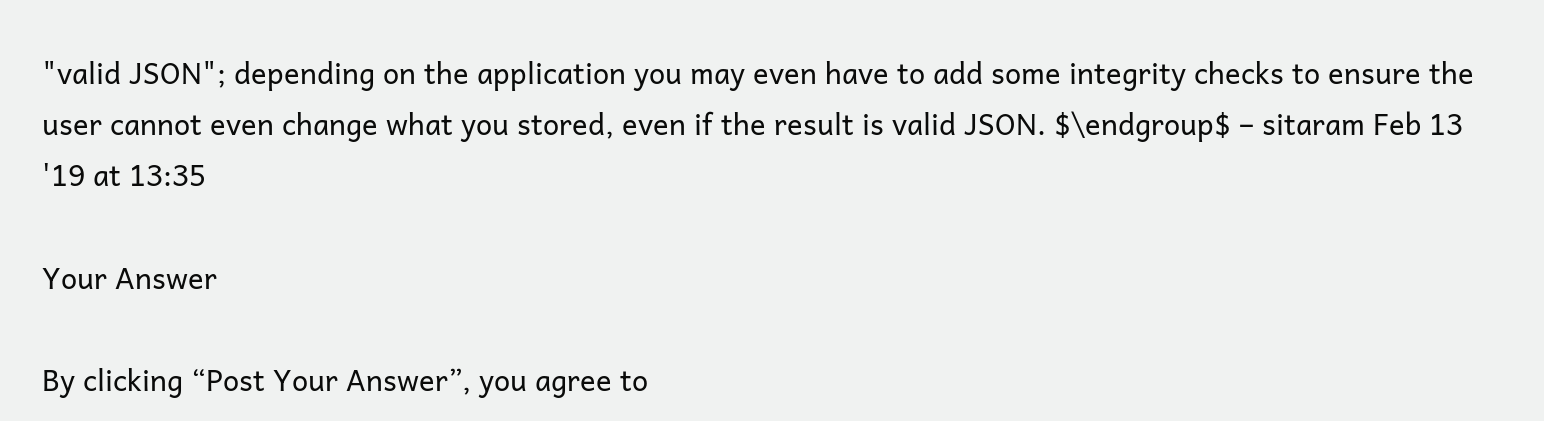"valid JSON"; depending on the application you may even have to add some integrity checks to ensure the user cannot even change what you stored, even if the result is valid JSON. $\endgroup$ – sitaram Feb 13 '19 at 13:35

Your Answer

By clicking “Post Your Answer”, you agree to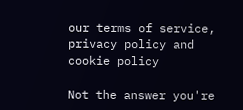our terms of service, privacy policy and cookie policy

Not the answer you're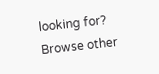looking for? Browse other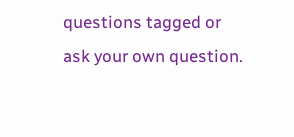questions tagged or ask your own question.